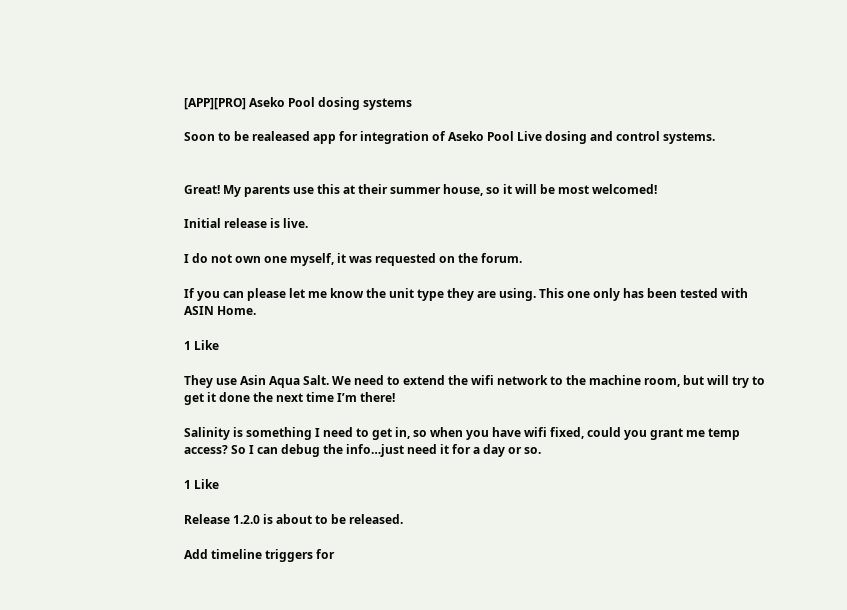[APP][PRO] Aseko Pool dosing systems

Soon to be realeased app for integration of Aseko Pool Live dosing and control systems.


Great! My parents use this at their summer house, so it will be most welcomed!

Initial release is live.

I do not own one myself, it was requested on the forum.

If you can please let me know the unit type they are using. This one only has been tested with ASIN Home.

1 Like

They use Asin Aqua Salt. We need to extend the wifi network to the machine room, but will try to get it done the next time I’m there!

Salinity is something I need to get in, so when you have wifi fixed, could you grant me temp access? So I can debug the info…just need it for a day or so.

1 Like

Release 1.2.0 is about to be released.

Add timeline triggers for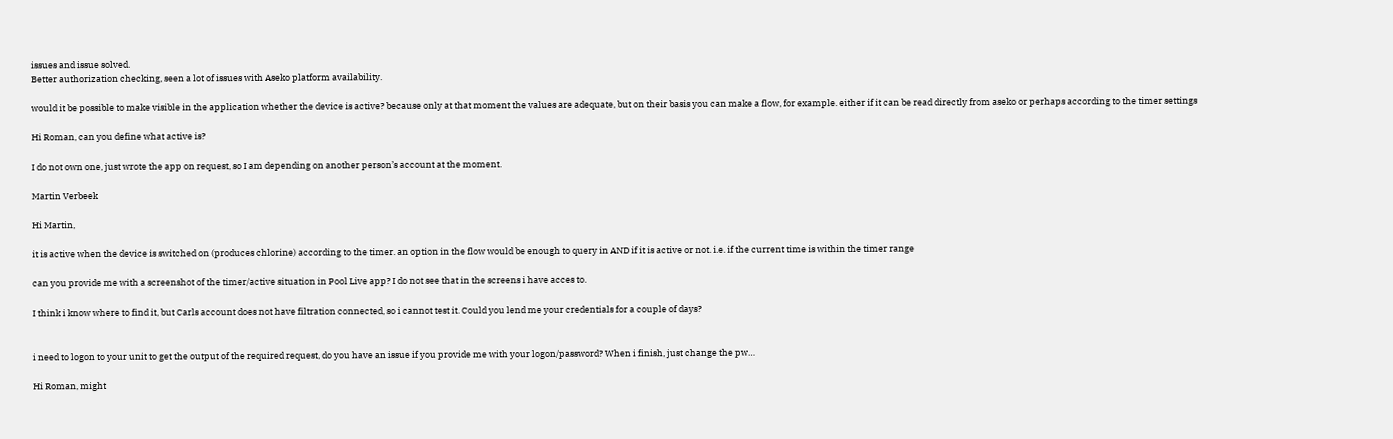issues and issue solved.
Better authorization checking, seen a lot of issues with Aseko platform availability.

would it be possible to make visible in the application whether the device is active? because only at that moment the values are adequate, but on their basis you can make a flow, for example. either if it can be read directly from aseko or perhaps according to the timer settings

Hi Roman, can you define what active is?

I do not own one, just wrote the app on request, so I am depending on another person’s account at the moment.

Martin Verbeek

Hi Martin,

it is active when the device is switched on (produces chlorine) according to the timer. an option in the flow would be enough to query in AND if it is active or not. i.e. if the current time is within the timer range

can you provide me with a screenshot of the timer/active situation in Pool Live app? I do not see that in the screens i have acces to.

I think i know where to find it, but Carls account does not have filtration connected, so i cannot test it. Could you lend me your credentials for a couple of days?


i need to logon to your unit to get the output of the required request, do you have an issue if you provide me with your logon/password? When i finish, just change the pw…

Hi Roman, might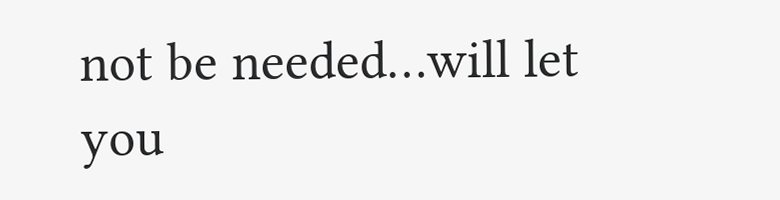not be needed…will let you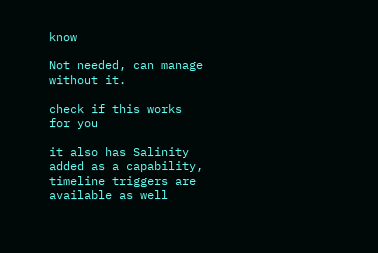know

Not needed, can manage without it.

check if this works for you

it also has Salinity added as a capability, timeline triggers are available as well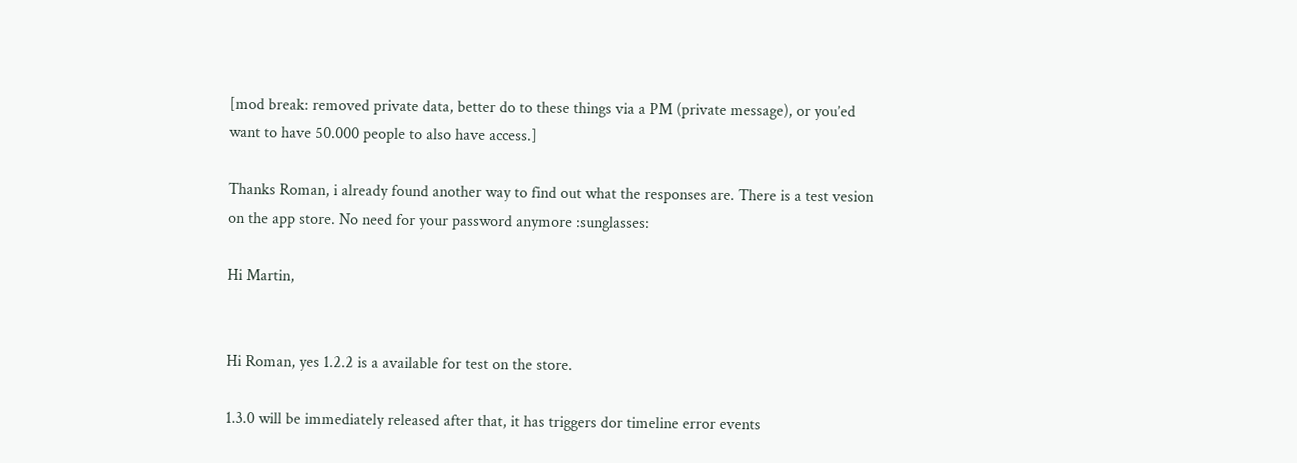[mod break: removed private data, better do to these things via a PM (private message), or you’ed want to have 50.000 people to also have access.]

Thanks Roman, i already found another way to find out what the responses are. There is a test vesion on the app store. No need for your password anymore :sunglasses:

Hi Martin,


Hi Roman, yes 1.2.2 is a available for test on the store.

1.3.0 will be immediately released after that, it has triggers dor timeline error events